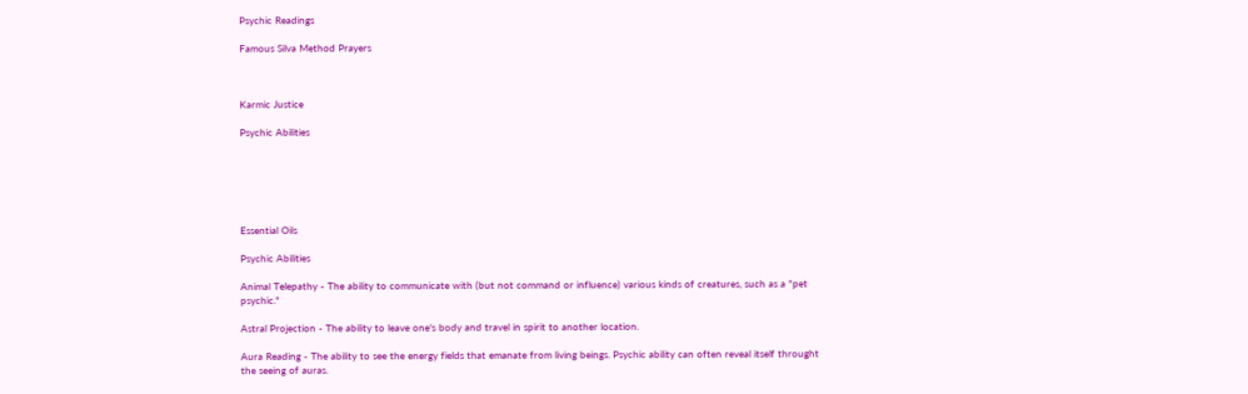Psychic Readings

Famous Silva Method Prayers



Karmic Justice

Psychic Abilities






Essential Oils

Psychic Abilities

Animal Telepathy - The ability to communicate with (but not command or influence) various kinds of creatures, such as a "pet psychic."

Astral Projection - The ability to leave one's body and travel in spirit to another location.

Aura Reading - The ability to see the energy fields that emanate from living beings. Psychic ability can often reveal itself throught the seeing of auras.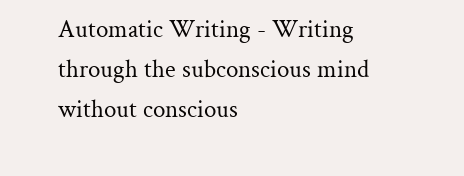Automatic Writing - Writing through the subconscious mind without conscious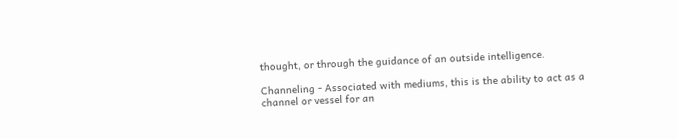thought, or through the guidance of an outside intelligence.

Channeling - Associated with mediums, this is the ability to act as a channel or vessel for an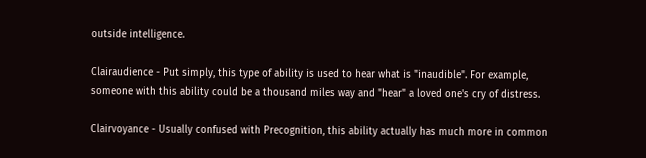outside intelligence.

Clairaudience - Put simply, this type of ability is used to hear what is "inaudible". For example, someone with this ability could be a thousand miles way and "hear" a loved one's cry of distress.

Clairvoyance - Usually confused with Precognition, this ability actually has much more in common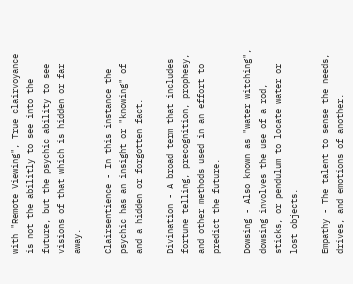with "Remote Viewing", True clairvoyance is not the abilitly to see into the future, but the psychic ability to see visions of that which is hidden or far away.

Clairsentience - In this instance the psychic has an insight or "knowing" of and a hidden or forgotten fact.

Divination - A broad term that includes fortune telling, precognition, prophesy, and other methods used in an effort to predict the future.

Dowsing - Also known as "water witching", dowsing involves the use of a rod, sticks, or pendulum to locate water or lost objects.

Empathy - The talent to sense the needs, drives, and emotions of another.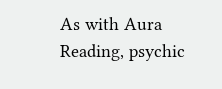As with Aura Reading, psychic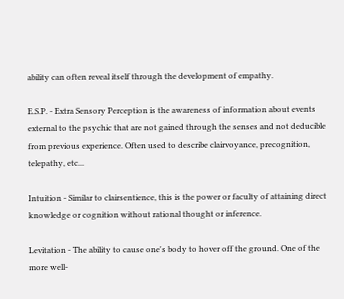ability can often reveal itself through the development of empathy.

E.S.P. - Extra Sensory Perception is the awareness of information about events external to the psychic that are not gained through the senses and not deducible from previous experience. Often used to describe clairvoyance, precognition, telepathy, etc...

Intuition - Similar to clairsentience, this is the power or faculty of attaining direct knowledge or cognition without rational thought or inference.

Levitation - The ability to cause one's body to hover off the ground. One of the more well-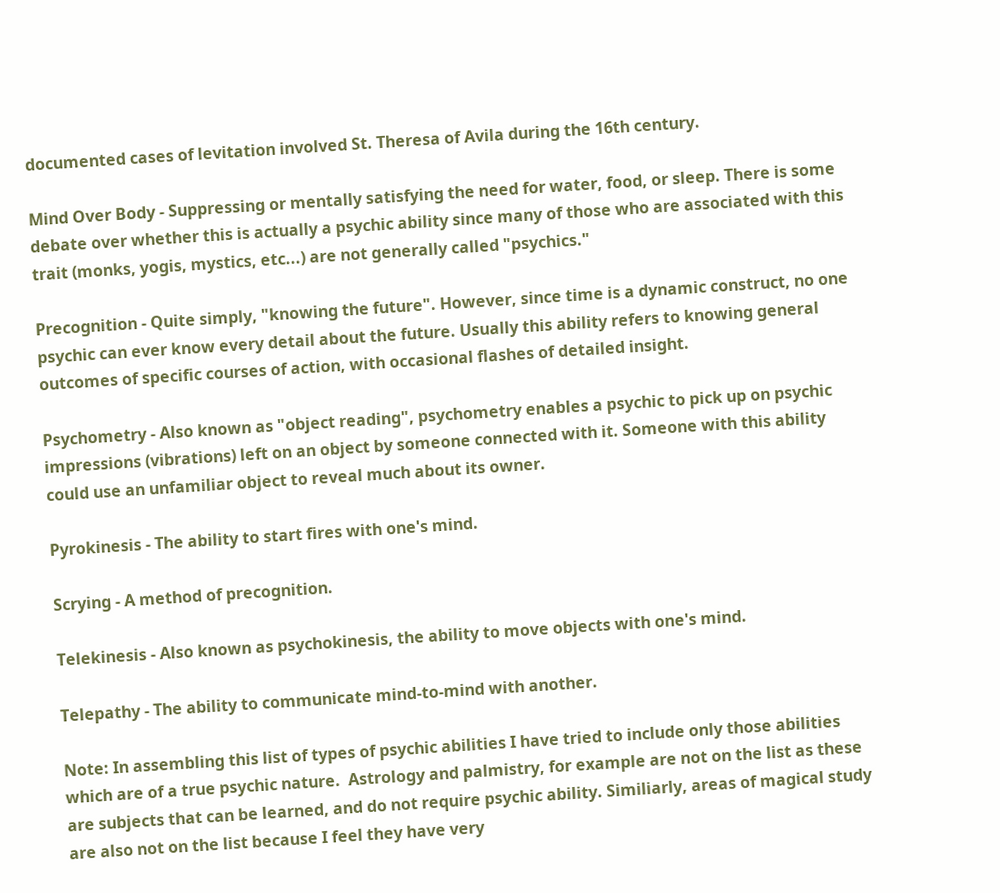documented cases of levitation involved St. Theresa of Avila during the 16th century.

Mind Over Body - Suppressing or mentally satisfying the need for water, food, or sleep. There is some debate over whether this is actually a psychic ability since many of those who are associated with this trait (monks, yogis, mystics, etc...) are not generally called "psychics."

Precognition - Quite simply, "knowing the future". However, since time is a dynamic construct, no one psychic can ever know every detail about the future. Usually this ability refers to knowing general outcomes of specific courses of action, with occasional flashes of detailed insight.

Psychometry - Also known as "object reading", psychometry enables a psychic to pick up on psychic impressions (vibrations) left on an object by someone connected with it. Someone with this ability could use an unfamiliar object to reveal much about its owner.

Pyrokinesis - The ability to start fires with one's mind.

Scrying - A method of precognition.

Telekinesis - Also known as psychokinesis, the ability to move objects with one's mind.

Telepathy - The ability to communicate mind-to-mind with another.

Note: In assembling this list of types of psychic abilities I have tried to include only those abilities which are of a true psychic nature.  Astrology and palmistry, for example are not on the list as these are subjects that can be learned, and do not require psychic ability. Similiarly, areas of magical study are also not on the list because I feel they have very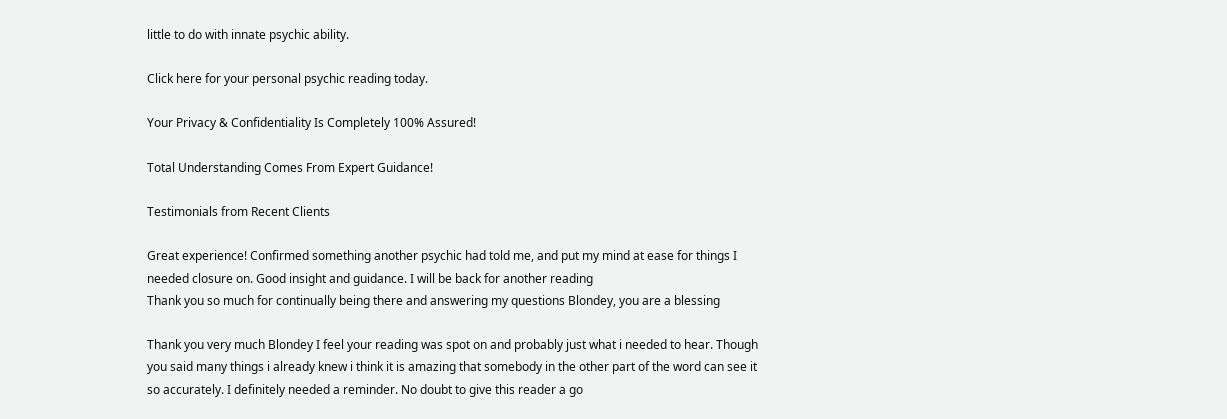little to do with innate psychic ability.

Click here for your personal psychic reading today.

Your Privacy & Confidentiality Is Completely 100% Assured!

Total Understanding Comes From Expert Guidance!

Testimonials from Recent Clients

Great experience! Confirmed something another psychic had told me, and put my mind at ease for things I needed closure on. Good insight and guidance. I will be back for another reading
Thank you so much for continually being there and answering my questions Blondey, you are a blessing

Thank you very much Blondey I feel your reading was spot on and probably just what i needed to hear. Though you said many things i already knew i think it is amazing that somebody in the other part of the word can see it so accurately. I definitely needed a reminder. No doubt to give this reader a go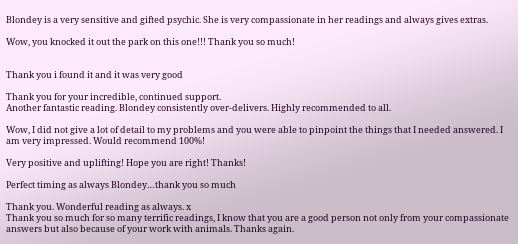Blondey is a very sensitive and gifted psychic. She is very compassionate in her readings and always gives extras.

Wow, you knocked it out the park on this one!!! Thank you so much!


Thank you i found it and it was very good

Thank you for your incredible, continued support.
Another fantastic reading. Blondey consistently over-delivers. Highly recommended to all.

Wow, I did not give a lot of detail to my problems and you were able to pinpoint the things that I needed answered. I am very impressed. Would recommend 100%!

Very positive and uplifting! Hope you are right! Thanks!

Perfect timing as always Blondey…thank you so much

Thank you. Wonderful reading as always. x
Thank you so much for so many terrific readings, I know that you are a good person not only from your compassionate answers but also because of your work with animals. Thanks again.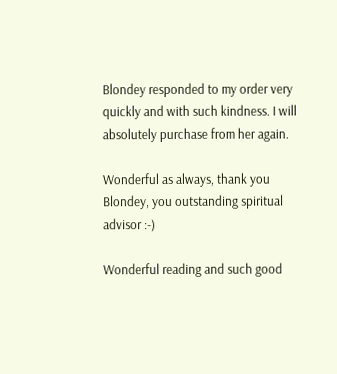Blondey responded to my order very quickly and with such kindness. I will absolutely purchase from her again.

Wonderful as always, thank you Blondey, you outstanding spiritual advisor :-)

Wonderful reading and such good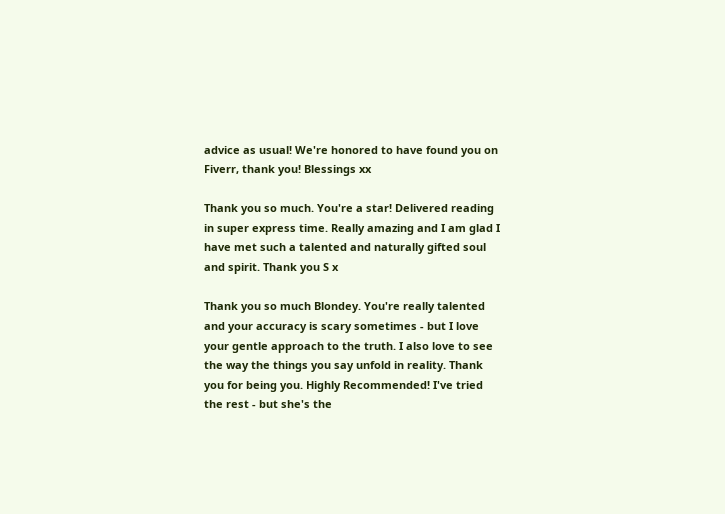advice as usual! We're honored to have found you on Fiverr, thank you! Blessings xx

Thank you so much. You're a star! Delivered reading in super express time. Really amazing and I am glad I have met such a talented and naturally gifted soul and spirit. Thank you S x

Thank you so much Blondey. You're really talented and your accuracy is scary sometimes - but I love your gentle approach to the truth. I also love to see the way the things you say unfold in reality. Thank you for being you. Highly Recommended! I've tried the rest - but she's the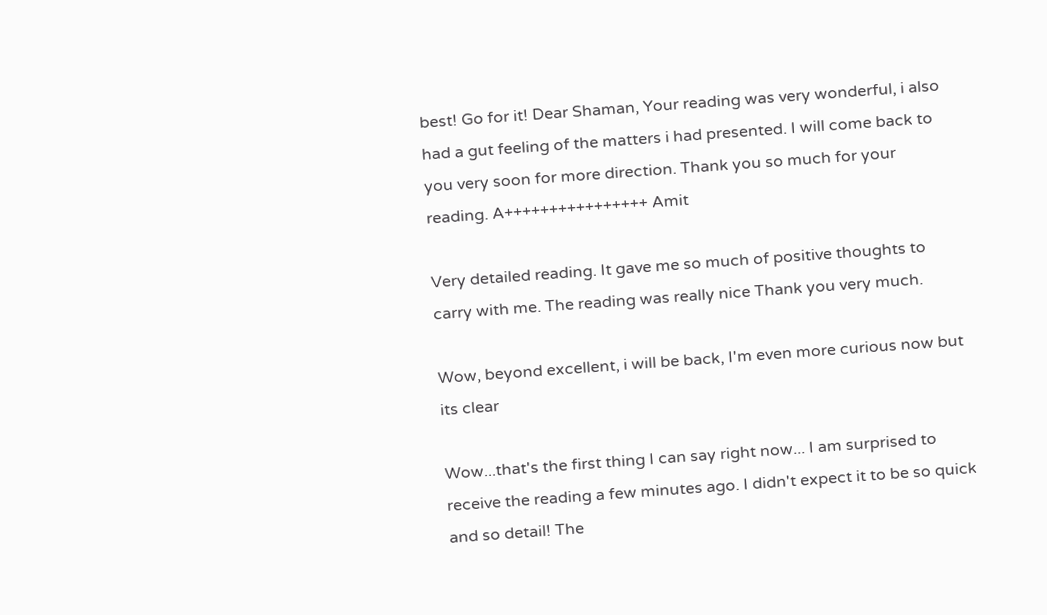best! Go for it! Dear Shaman, Your reading was very wonderful, i also had a gut feeling of the matters i had presented. I will come back to you very soon for more direction. Thank you so much for your reading. A++++++++++++++++ Amit

Very detailed reading. It gave me so much of positive thoughts to carry with me. The reading was really nice Thank you very much.

Wow, beyond excellent, i will be back, I'm even more curious now but its clear

Wow...that's the first thing I can say right now... I am surprised to receive the reading a few minutes ago. I didn't expect it to be so quick and so detail! The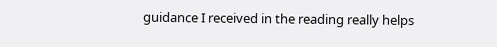guidance I received in the reading really helps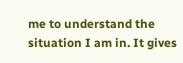me to understand the situation I am in. It gives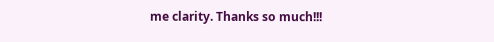me clarity. Thanks so much!!!